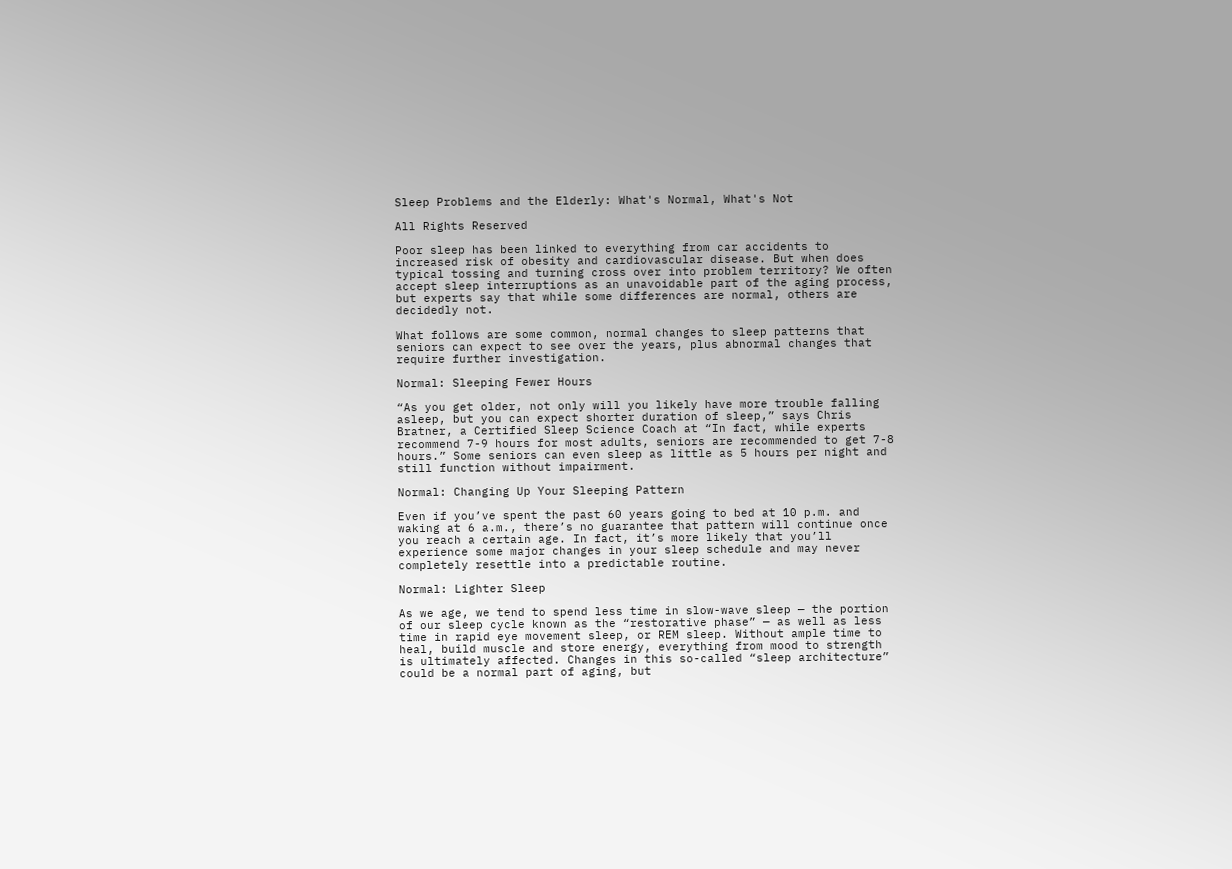Sleep Problems and the Elderly: What's Normal, What's Not

All Rights Reserved

Poor sleep has been linked to everything from car accidents to increased risk of obesity and cardiovascular disease. But when does typical tossing and turning cross over into problem territory? We often accept sleep interruptions as an unavoidable part of the aging process, but experts say that while some differences are normal, others are decidedly not.

What follows are some common, normal changes to sleep patterns that seniors can expect to see over the years, plus abnormal changes that require further investigation.

Normal: Sleeping Fewer Hours

“As you get older, not only will you likely have more trouble falling asleep, but you can expect shorter duration of sleep,” says Chris Bratner, a Certified Sleep Science Coach at “In fact, while experts recommend 7-9 hours for most adults, seniors are recommended to get 7-8 hours.” Some seniors can even sleep as little as 5 hours per night and still function without impairment.

Normal: Changing Up Your Sleeping Pattern

Even if you’ve spent the past 60 years going to bed at 10 p.m. and waking at 6 a.m., there’s no guarantee that pattern will continue once you reach a certain age. In fact, it’s more likely that you’ll experience some major changes in your sleep schedule and may never completely resettle into a predictable routine.

Normal: Lighter Sleep

As we age, we tend to spend less time in slow-wave sleep — the portion of our sleep cycle known as the “restorative phase” — as well as less time in rapid eye movement sleep, or REM sleep. Without ample time to heal, build muscle and store energy, everything from mood to strength is ultimately affected. Changes in this so-called “sleep architecture” could be a normal part of aging, but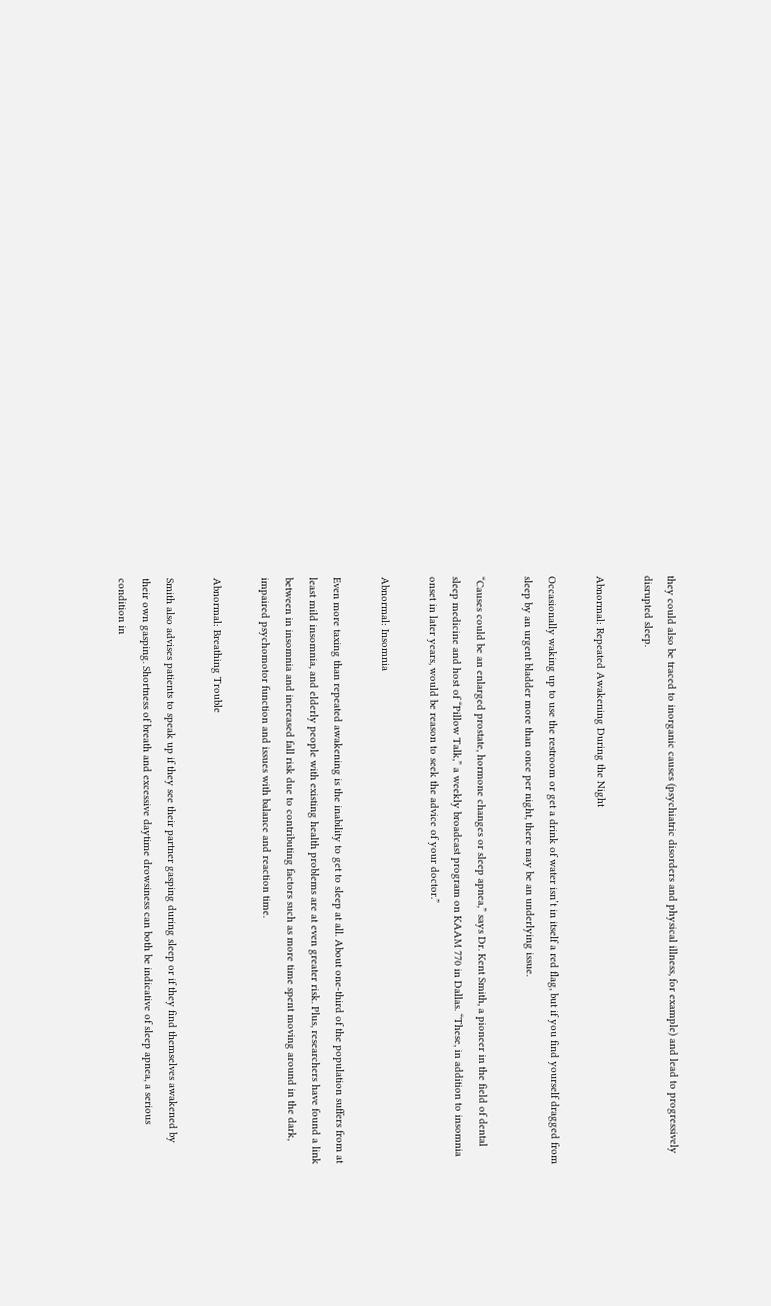they could also be traced to inorganic causes (psychiatric disorders and physical illness, for example) and lead to progressively disrupted sleep.

Abnormal: Repeated Awakening During the Night

Occasionally waking up to use the restroom or get a drink of water isn’t in itself a red flag, but if you find yourself dragged from sleep by an urgent bladder more than once per night, there may be an underlying issue.

“Causes could be an enlarged prostate, hormone changes or sleep apnea,” says Dr. Kent Smith, a pioneer in the field of dental sleep medicine and host of “Pillow Talk,” a weekly broadcast program on KAAM 770 in Dallas. “These, in addition to insomnia onset in later years, would be reason to seek the advice of your doctor.”

Abnormal: Insomnia

Even more taxing than repeated awakening is the inability to get to sleep at all. About one-third of the population suffers from at least mild insomnia, and elderly people with existing health problems are at even greater risk. Plus, researchers have found a link between in insomnia and increased fall risk due to contributing factors such as more time spent moving around in the dark, impaired psychomotor function and issues with balance and reaction time.

Abnormal: Breathing Trouble

Smith also advises patients to speak up if they see their partner gasping during sleep or if they find themselves awakened by their own gasping. Shortness of breath and excessive daytime drowsiness can both be indicative of sleep apnea, a serious condition in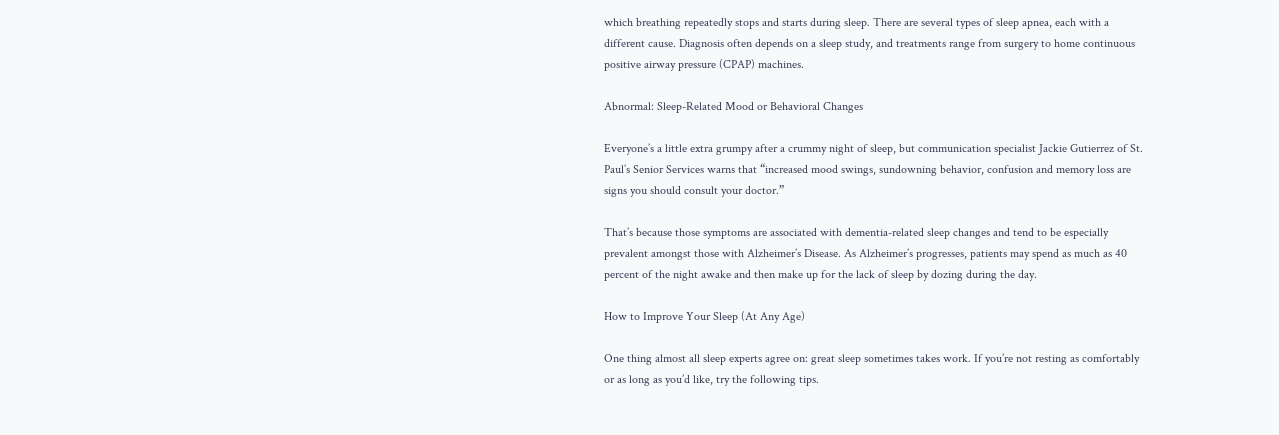which breathing repeatedly stops and starts during sleep. There are several types of sleep apnea, each with a different cause. Diagnosis often depends on a sleep study, and treatments range from surgery to home continuous positive airway pressure (CPAP) machines.

Abnormal: Sleep-Related Mood or Behavioral Changes

Everyone’s a little extra grumpy after a crummy night of sleep, but communication specialist Jackie Gutierrez of St. Paul’s Senior Services warns that “increased mood swings, sundowning behavior, confusion and memory loss are signs you should consult your doctor.”

That’s because those symptoms are associated with dementia-related sleep changes and tend to be especially prevalent amongst those with Alzheimer’s Disease. As Alzheimer’s progresses, patients may spend as much as 40 percent of the night awake and then make up for the lack of sleep by dozing during the day.

How to Improve Your Sleep (At Any Age)

One thing almost all sleep experts agree on: great sleep sometimes takes work. If you’re not resting as comfortably or as long as you’d like, try the following tips.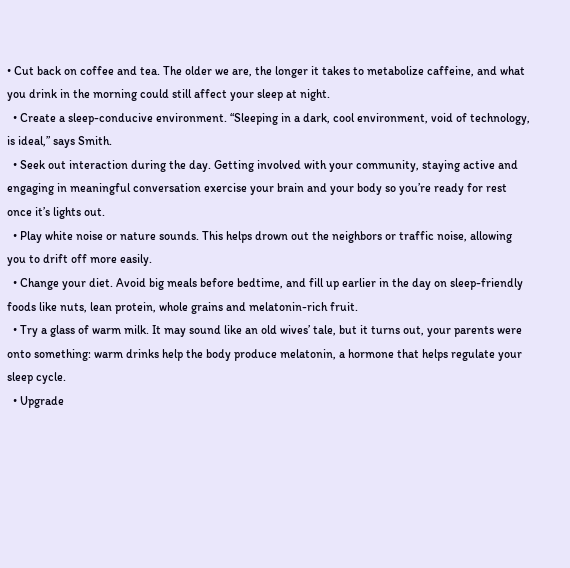• Cut back on coffee and tea. The older we are, the longer it takes to metabolize caffeine, and what you drink in the morning could still affect your sleep at night.
  • Create a sleep-conducive environment. “Sleeping in a dark, cool environment, void of technology, is ideal,” says Smith.
  • Seek out interaction during the day. Getting involved with your community, staying active and engaging in meaningful conversation exercise your brain and your body so you’re ready for rest once it’s lights out.
  • Play white noise or nature sounds. This helps drown out the neighbors or traffic noise, allowing you to drift off more easily.
  • Change your diet. Avoid big meals before bedtime, and fill up earlier in the day on sleep-friendly foods like nuts, lean protein, whole grains and melatonin-rich fruit.
  • Try a glass of warm milk. It may sound like an old wives’ tale, but it turns out, your parents were onto something: warm drinks help the body produce melatonin, a hormone that helps regulate your sleep cycle.
  • Upgrade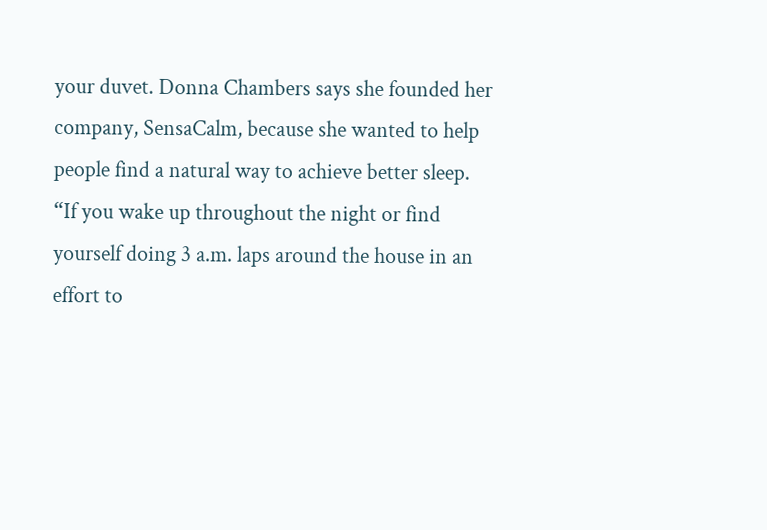your duvet. Donna Chambers says she founded her company, SensaCalm, because she wanted to help people find a natural way to achieve better sleep. “If you wake up throughout the night or find yourself doing 3 a.m. laps around the house in an effort to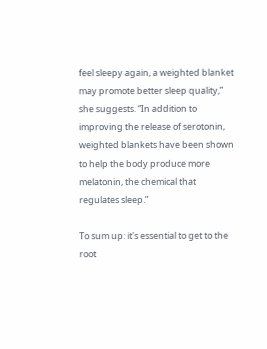feel sleepy again, a weighted blanket may promote better sleep quality,” she suggests. “In addition to improving the release of serotonin, weighted blankets have been shown to help the body produce more melatonin, the chemical that regulates sleep.”

To sum up: it's essential to get to the root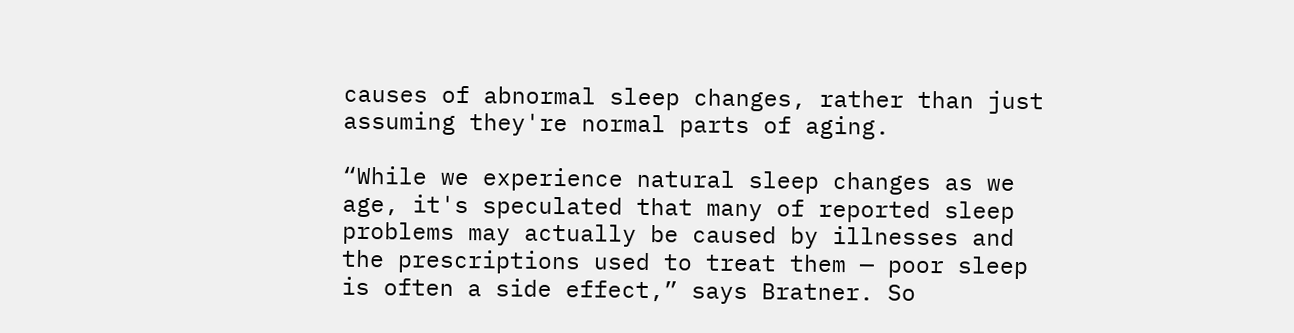causes of abnormal sleep changes, rather than just assuming they're normal parts of aging.

“While we experience natural sleep changes as we age, it's speculated that many of reported sleep problems may actually be caused by illnesses and the prescriptions used to treat them — poor sleep is often a side effect,” says Bratner. So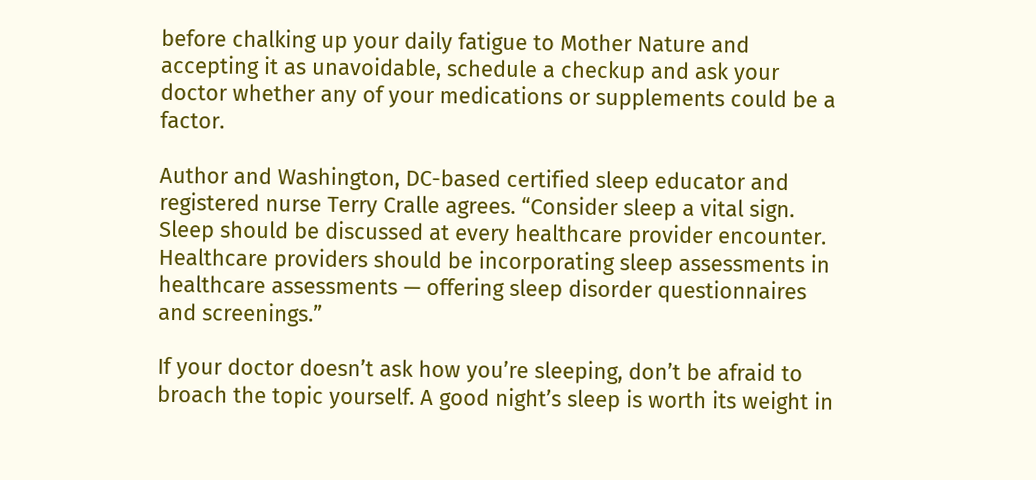before chalking up your daily fatigue to Mother Nature and accepting it as unavoidable, schedule a checkup and ask your doctor whether any of your medications or supplements could be a factor.

Author and Washington, DC-based certified sleep educator and registered nurse Terry Cralle agrees. “Consider sleep a vital sign. Sleep should be discussed at every healthcare provider encounter. Healthcare providers should be incorporating sleep assessments in healthcare assessments — offering sleep disorder questionnaires and screenings.”

If your doctor doesn’t ask how you’re sleeping, don’t be afraid to broach the topic yourself. A good night’s sleep is worth its weight in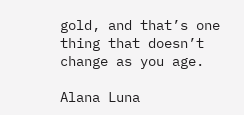gold, and that’s one thing that doesn’t change as you age.

Alana Luna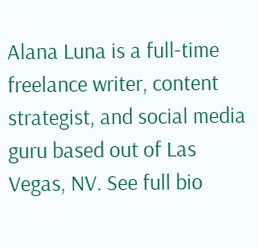Alana Luna is a full-time freelance writer, content strategist, and social media guru based out of Las Vegas, NV. See full bio